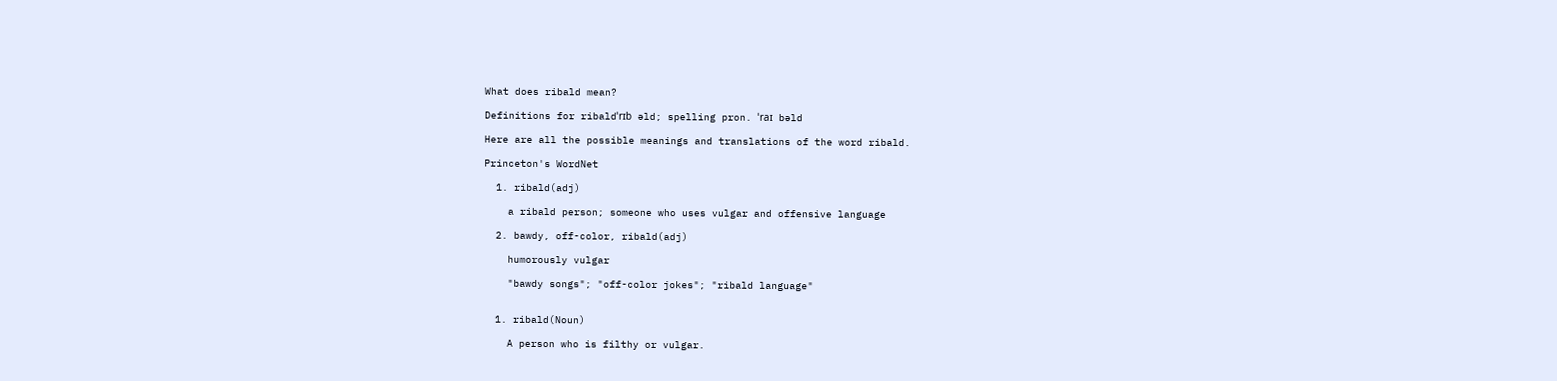What does ribald mean?

Definitions for ribaldˈrɪb əld; spelling pron. ˈraɪ bəld

Here are all the possible meanings and translations of the word ribald.

Princeton's WordNet

  1. ribald(adj)

    a ribald person; someone who uses vulgar and offensive language

  2. bawdy, off-color, ribald(adj)

    humorously vulgar

    "bawdy songs"; "off-color jokes"; "ribald language"


  1. ribald(Noun)

    A person who is filthy or vulgar.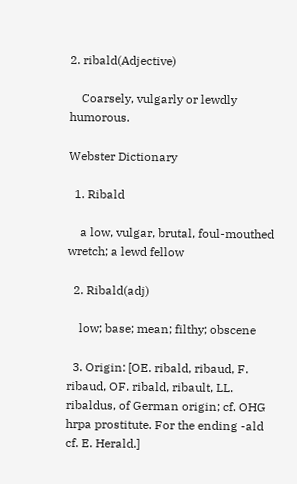2. ribald(Adjective)

    Coarsely, vulgarly or lewdly humorous.

Webster Dictionary

  1. Ribald

    a low, vulgar, brutal, foul-mouthed wretch; a lewd fellow

  2. Ribald(adj)

    low; base; mean; filthy; obscene

  3. Origin: [OE. ribald, ribaud, F. ribaud, OF. ribald, ribault, LL. ribaldus, of German origin; cf. OHG hrpa prostitute. For the ending -ald cf. E. Herald.]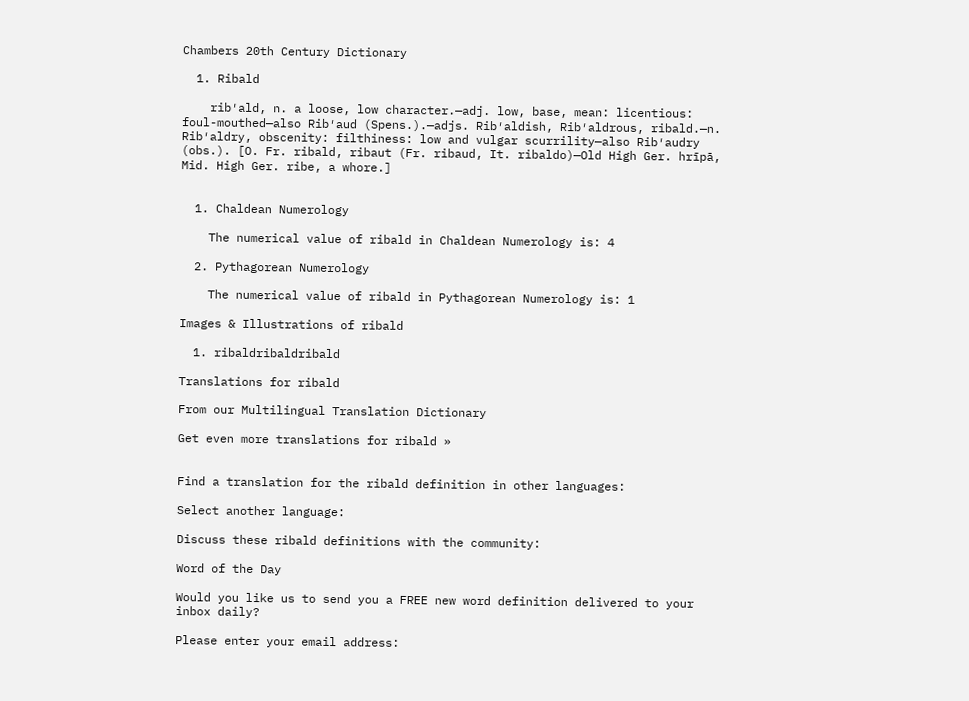Chambers 20th Century Dictionary

  1. Ribald

    rib′ald, n. a loose, low character.—adj. low, base, mean: licentious: foul-mouthed—also Rib′aud (Spens.).—adjs. Rib′aldish, Rib′aldrous, ribald.—n. Rib′aldry, obscenity: filthiness: low and vulgar scurrility—also Rib′audry (obs.). [O. Fr. ribald, ribaut (Fr. ribaud, It. ribaldo)—Old High Ger. hrīpā, Mid. High Ger. ribe, a whore.]


  1. Chaldean Numerology

    The numerical value of ribald in Chaldean Numerology is: 4

  2. Pythagorean Numerology

    The numerical value of ribald in Pythagorean Numerology is: 1

Images & Illustrations of ribald

  1. ribaldribaldribald

Translations for ribald

From our Multilingual Translation Dictionary

Get even more translations for ribald »


Find a translation for the ribald definition in other languages:

Select another language:

Discuss these ribald definitions with the community:

Word of the Day

Would you like us to send you a FREE new word definition delivered to your inbox daily?

Please enter your email address: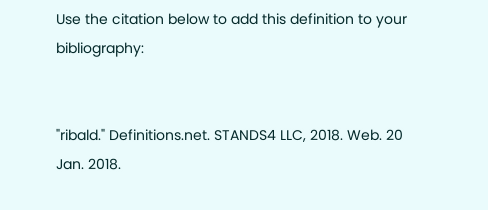Use the citation below to add this definition to your bibliography:


"ribald." Definitions.net. STANDS4 LLC, 2018. Web. 20 Jan. 2018.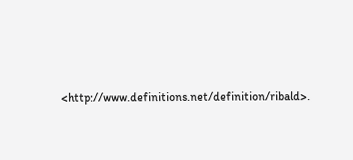<http://www.definitions.net/definition/ribald>.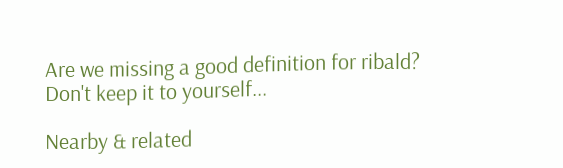Are we missing a good definition for ribald? Don't keep it to yourself...

Nearby & related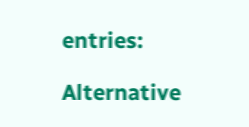entries:

Alternative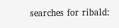searches for ribald: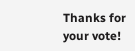Thanks for your vote!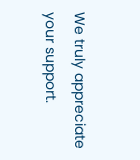We truly appreciate your support.